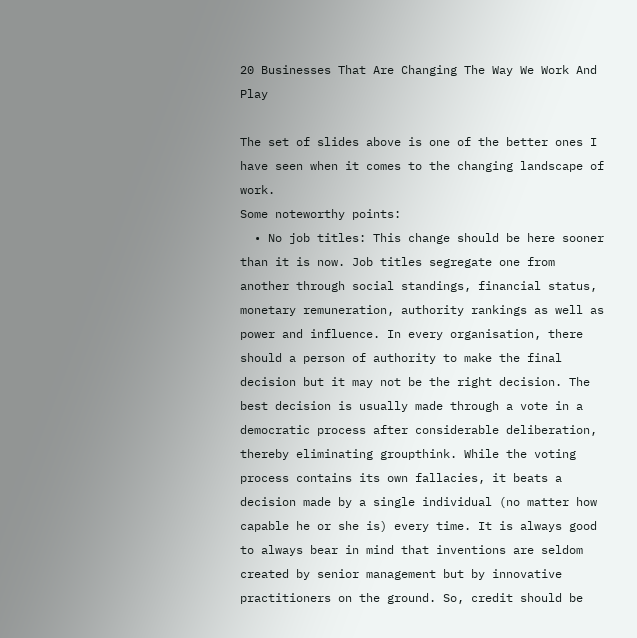20 Businesses That Are Changing The Way We Work And Play

The set of slides above is one of the better ones I have seen when it comes to the changing landscape of work.
Some noteworthy points:
  • No job titles: This change should be here sooner than it is now. Job titles segregate one from another through social standings, financial status, monetary remuneration, authority rankings as well as power and influence. In every organisation, there should a person of authority to make the final decision but it may not be the right decision. The best decision is usually made through a vote in a democratic process after considerable deliberation, thereby eliminating groupthink. While the voting process contains its own fallacies, it beats a decision made by a single individual (no matter how capable he or she is) every time. It is always good to always bear in mind that inventions are seldom created by senior management but by innovative practitioners on the ground. So, credit should be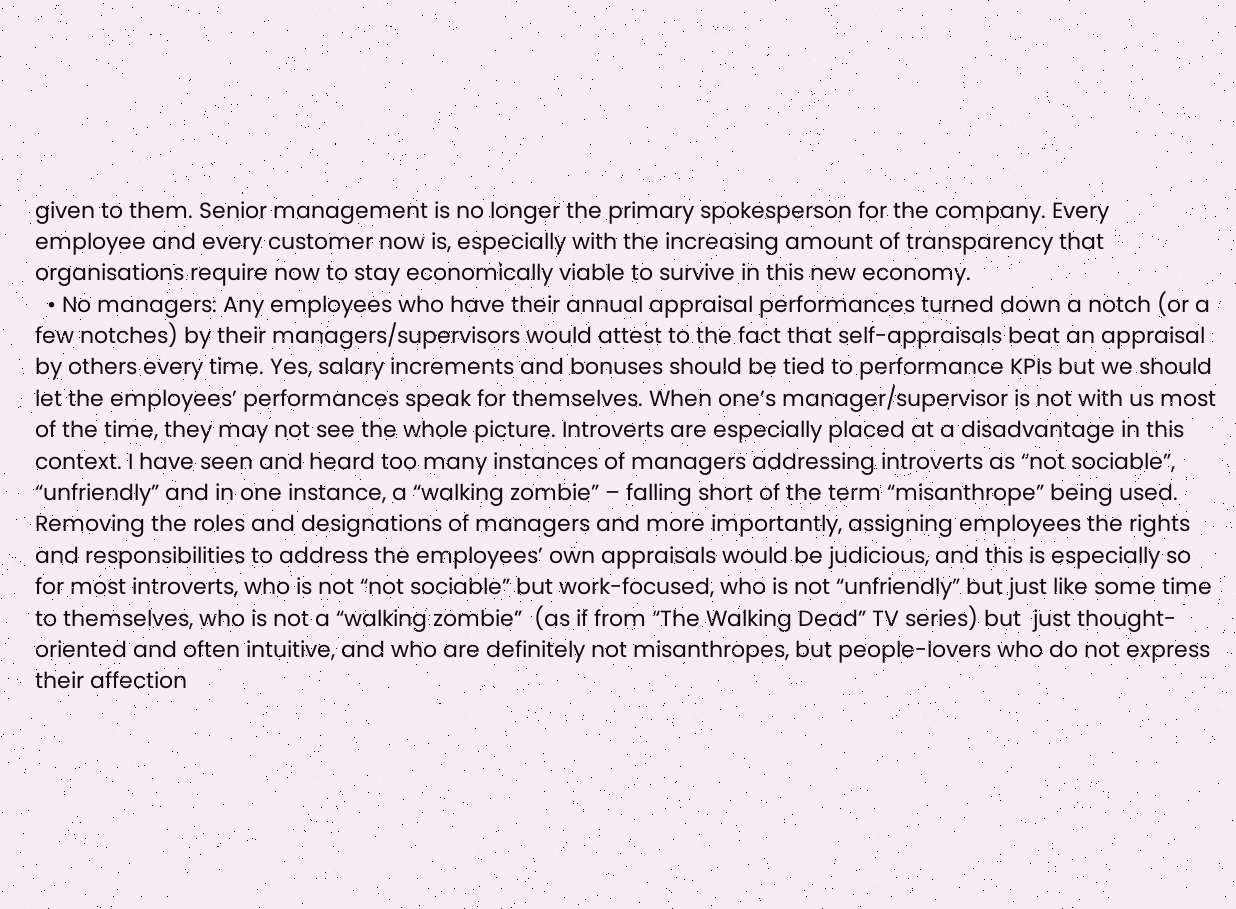given to them. Senior management is no longer the primary spokesperson for the company. Every employee and every customer now is, especially with the increasing amount of transparency that organisations require now to stay economically viable to survive in this new economy.
  • No managers: Any employees who have their annual appraisal performances turned down a notch (or a few notches) by their managers/supervisors would attest to the fact that self-appraisals beat an appraisal by others every time. Yes, salary increments and bonuses should be tied to performance KPIs but we should let the employees’ performances speak for themselves. When one’s manager/supervisor is not with us most of the time, they may not see the whole picture. Introverts are especially placed at a disadvantage in this context. I have seen and heard too many instances of managers addressing introverts as “not sociable”, “unfriendly” and in one instance, a “walking zombie” – falling short of the term “misanthrope” being used. Removing the roles and designations of managers and more importantly, assigning employees the rights and responsibilities to address the employees’ own appraisals would be judicious, and this is especially so for most introverts, who is not “not sociable” but work-focused, who is not “unfriendly” but just like some time to themselves, who is not a “walking zombie”  (as if from “The Walking Dead” TV series) but  just thought-oriented and often intuitive, and who are definitely not misanthropes, but people-lovers who do not express their affection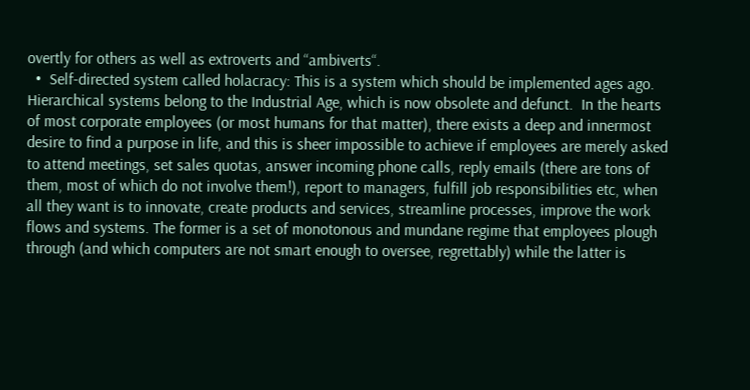overtly for others as well as extroverts and “ambiverts“.
  •  Self-directed system called holacracy: This is a system which should be implemented ages ago. Hierarchical systems belong to the Industrial Age, which is now obsolete and defunct.  In the hearts of most corporate employees (or most humans for that matter), there exists a deep and innermost desire to find a purpose in life, and this is sheer impossible to achieve if employees are merely asked to attend meetings, set sales quotas, answer incoming phone calls, reply emails (there are tons of them, most of which do not involve them!), report to managers, fulfill job responsibilities etc, when all they want is to innovate, create products and services, streamline processes, improve the work flows and systems. The former is a set of monotonous and mundane regime that employees plough through (and which computers are not smart enough to oversee, regrettably) while the latter is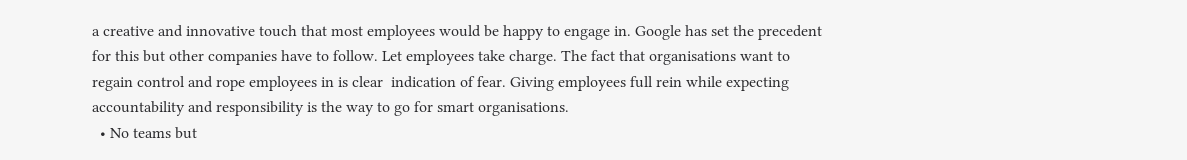a creative and innovative touch that most employees would be happy to engage in. Google has set the precedent for this but other companies have to follow. Let employees take charge. The fact that organisations want to regain control and rope employees in is clear  indication of fear. Giving employees full rein while expecting accountability and responsibility is the way to go for smart organisations.
  • No teams but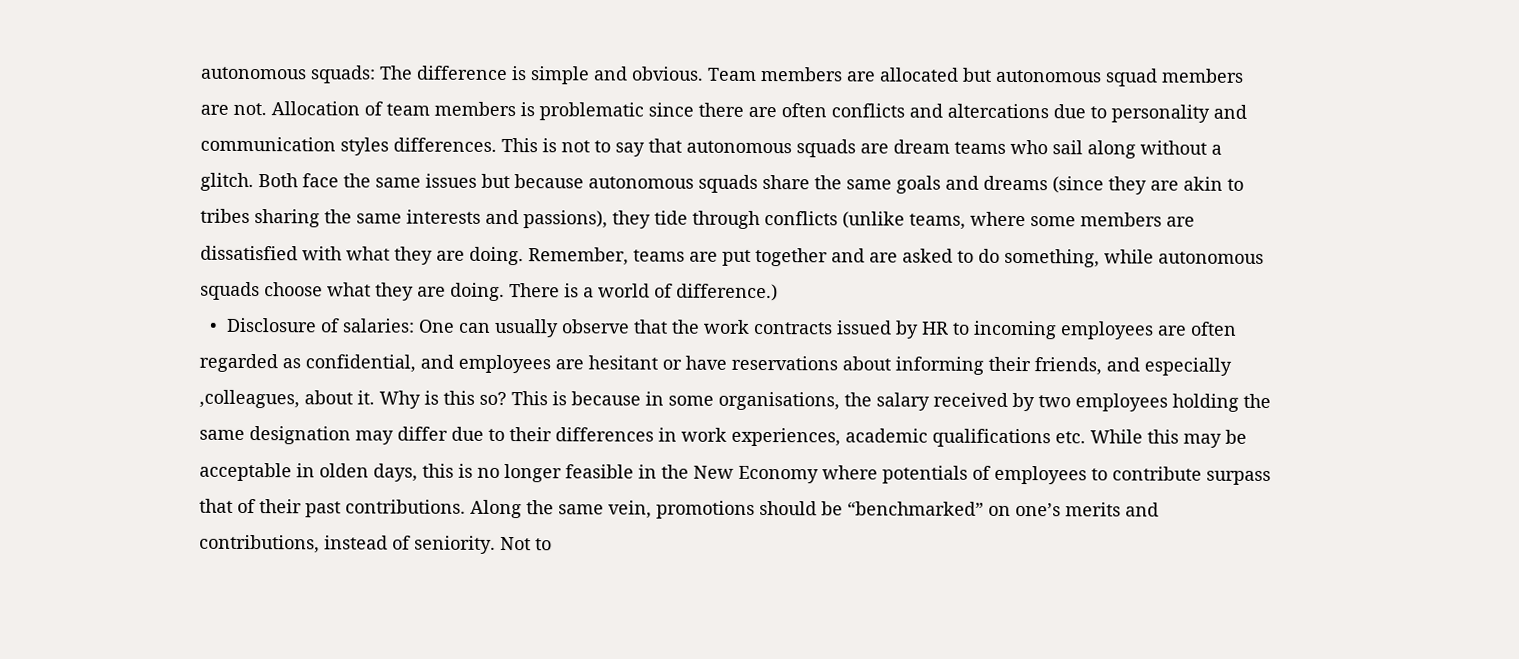autonomous squads: The difference is simple and obvious. Team members are allocated but autonomous squad members are not. Allocation of team members is problematic since there are often conflicts and altercations due to personality and communication styles differences. This is not to say that autonomous squads are dream teams who sail along without a glitch. Both face the same issues but because autonomous squads share the same goals and dreams (since they are akin to tribes sharing the same interests and passions), they tide through conflicts (unlike teams, where some members are dissatisfied with what they are doing. Remember, teams are put together and are asked to do something, while autonomous squads choose what they are doing. There is a world of difference.)
  •  Disclosure of salaries: One can usually observe that the work contracts issued by HR to incoming employees are often regarded as confidential, and employees are hesitant or have reservations about informing their friends, and especially ,colleagues, about it. Why is this so? This is because in some organisations, the salary received by two employees holding the same designation may differ due to their differences in work experiences, academic qualifications etc. While this may be acceptable in olden days, this is no longer feasible in the New Economy where potentials of employees to contribute surpass that of their past contributions. Along the same vein, promotions should be “benchmarked” on one’s merits and contributions, instead of seniority. Not to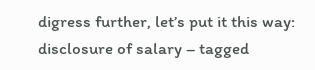digress further, let’s put it this way: disclosure of salary – tagged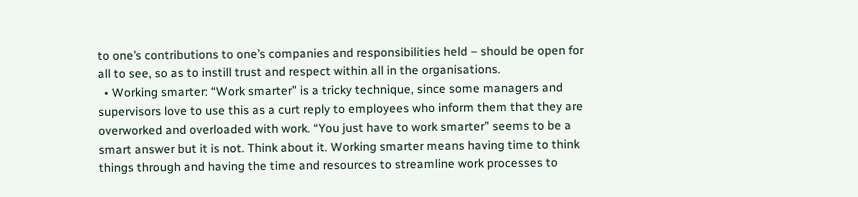to one’s contributions to one’s companies and responsibilities held – should be open for all to see, so as to instill trust and respect within all in the organisations.
  • Working smarter: “Work smarter” is a tricky technique, since some managers and supervisors love to use this as a curt reply to employees who inform them that they are overworked and overloaded with work. “You just have to work smarter” seems to be a smart answer but it is not. Think about it. Working smarter means having time to think things through and having the time and resources to streamline work processes to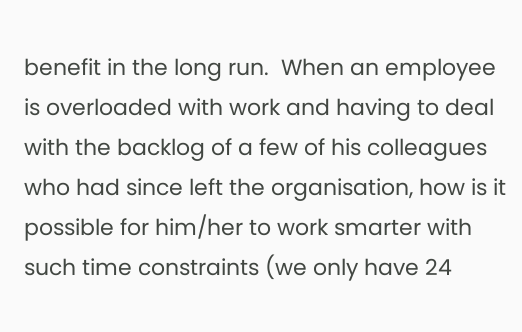benefit in the long run.  When an employee is overloaded with work and having to deal with the backlog of a few of his colleagues who had since left the organisation, how is it possible for him/her to work smarter with such time constraints (we only have 24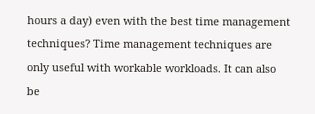hours a day) even with the best time management techniques? Time management techniques are only useful with workable workloads. It can also be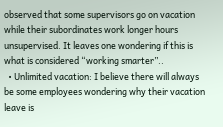observed that some supervisors go on vacation while their subordinates work longer hours unsupervised. It leaves one wondering if this is what is considered “working smarter”..
  • Unlimited vacation: I believe there will always be some employees wondering why their vacation leave is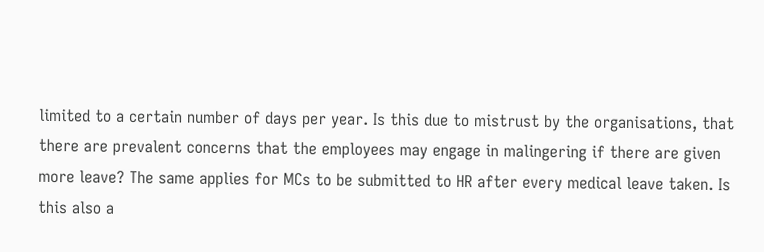limited to a certain number of days per year. Is this due to mistrust by the organisations, that there are prevalent concerns that the employees may engage in malingering if there are given more leave? The same applies for MCs to be submitted to HR after every medical leave taken. Is this also a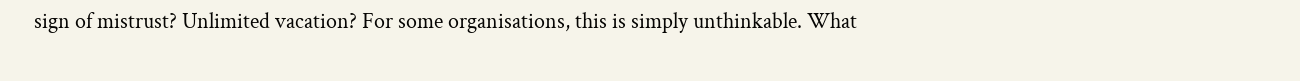sign of mistrust? Unlimited vacation? For some organisations, this is simply unthinkable. What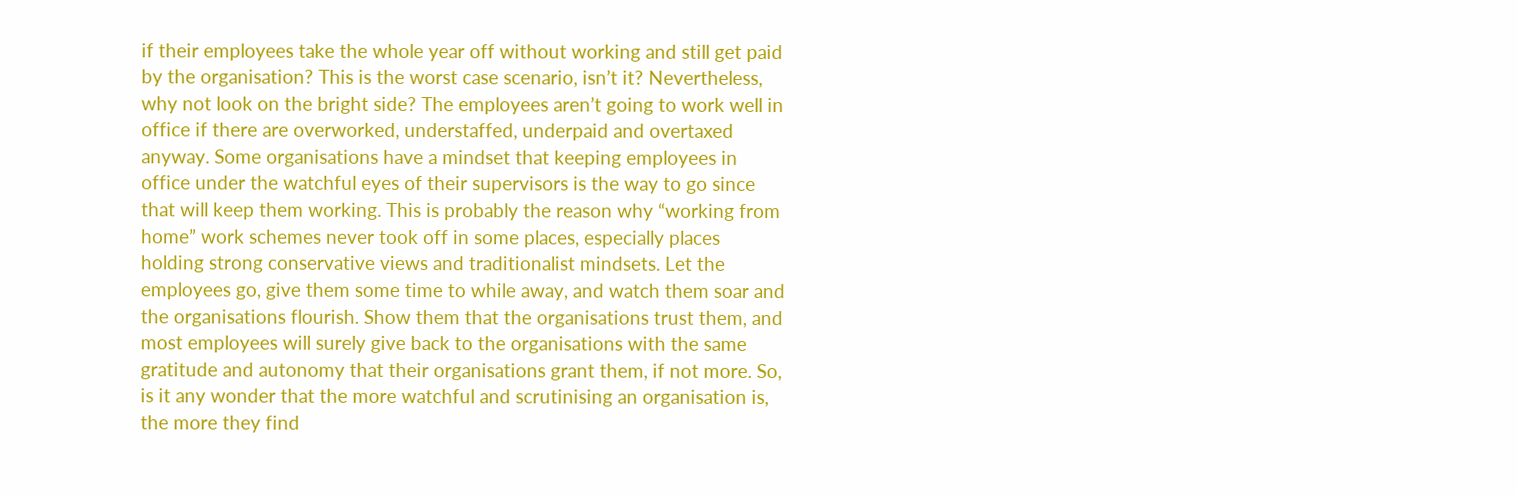if their employees take the whole year off without working and still get paid by the organisation? This is the worst case scenario, isn’t it? Nevertheless, why not look on the bright side? The employees aren’t going to work well in office if there are overworked, understaffed, underpaid and overtaxed anyway. Some organisations have a mindset that keeping employees in office under the watchful eyes of their supervisors is the way to go since that will keep them working. This is probably the reason why “working from home” work schemes never took off in some places, especially places holding strong conservative views and traditionalist mindsets. Let the employees go, give them some time to while away, and watch them soar and the organisations flourish. Show them that the organisations trust them, and most employees will surely give back to the organisations with the same gratitude and autonomy that their organisations grant them, if not more. So, is it any wonder that the more watchful and scrutinising an organisation is, the more they find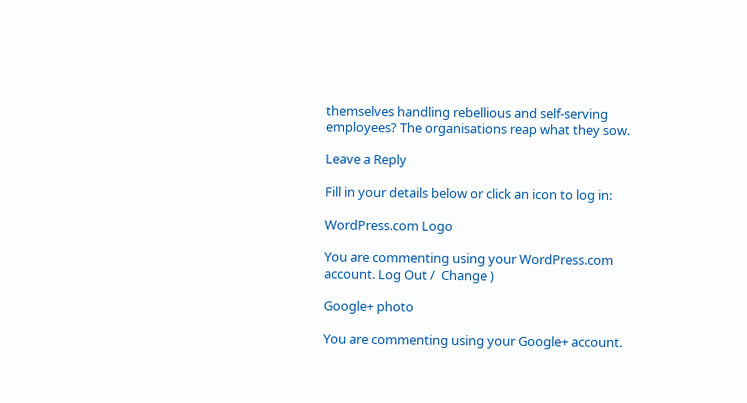themselves handling rebellious and self-serving employees? The organisations reap what they sow.

Leave a Reply

Fill in your details below or click an icon to log in:

WordPress.com Logo

You are commenting using your WordPress.com account. Log Out /  Change )

Google+ photo

You are commenting using your Google+ account.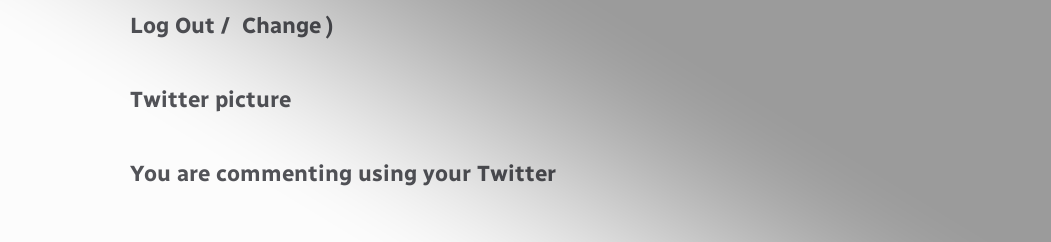Log Out /  Change )

Twitter picture

You are commenting using your Twitter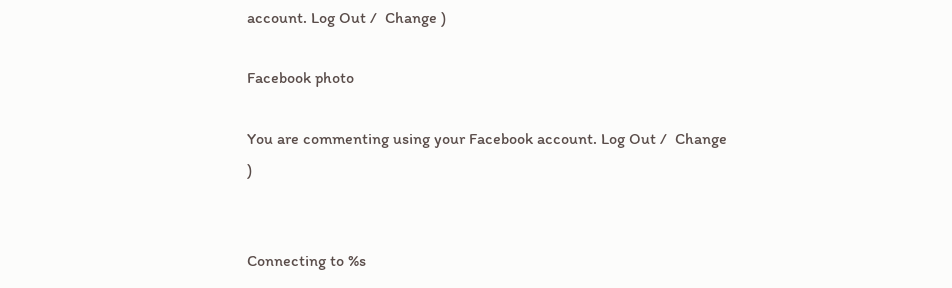account. Log Out /  Change )

Facebook photo

You are commenting using your Facebook account. Log Out /  Change )


Connecting to %s